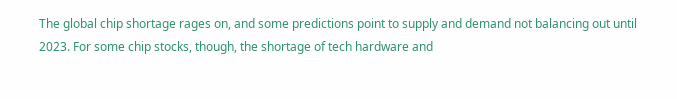The global chip shortage rages on, and some predictions point to supply and demand not balancing out until 2023. For some chip stocks, though, the shortage of tech hardware and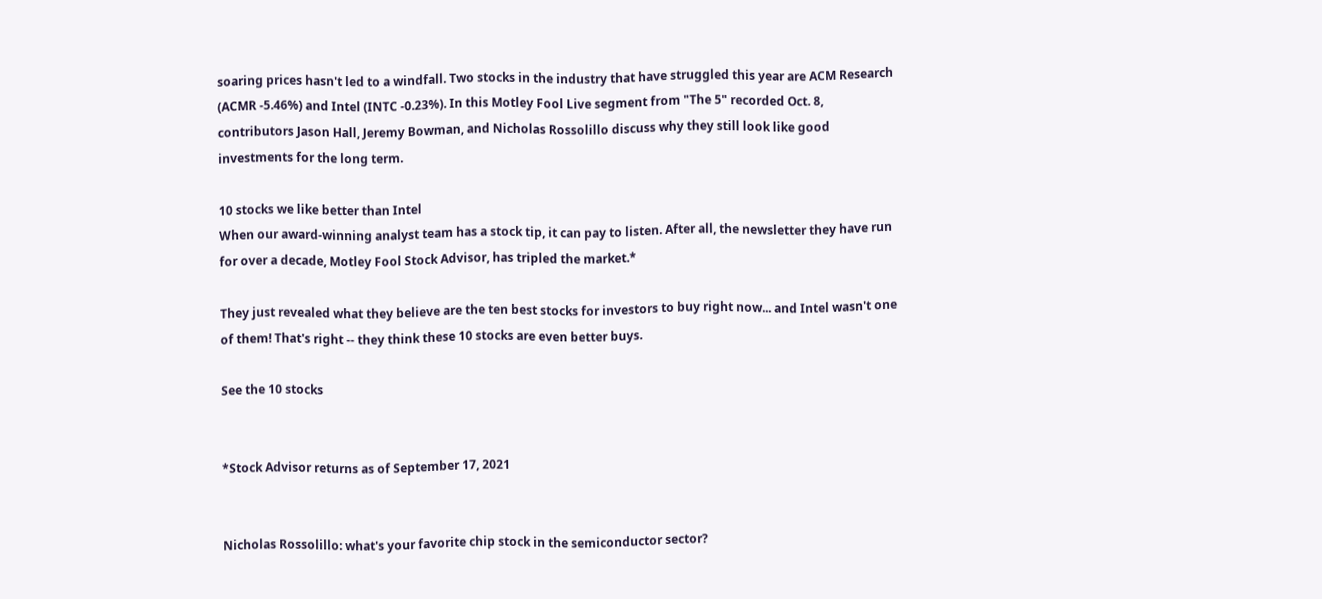soaring prices hasn't led to a windfall. Two stocks in the industry that have struggled this year are ACM Research (ACMR -5.46%) and Intel (INTC -0.23%). In this Motley Fool Live segment from "The 5" recorded Oct. 8, contributors Jason Hall, Jeremy Bowman, and Nicholas Rossolillo discuss why they still look like good investments for the long term.

10 stocks we like better than Intel
When our award-winning analyst team has a stock tip, it can pay to listen. After all, the newsletter they have run for over a decade, Motley Fool Stock Advisor, has tripled the market.*

They just revealed what they believe are the ten best stocks for investors to buy right now... and Intel wasn't one of them! That's right -- they think these 10 stocks are even better buys.

See the 10 stocks


*Stock Advisor returns as of September 17, 2021


Nicholas Rossolillo: what's your favorite chip stock in the semiconductor sector?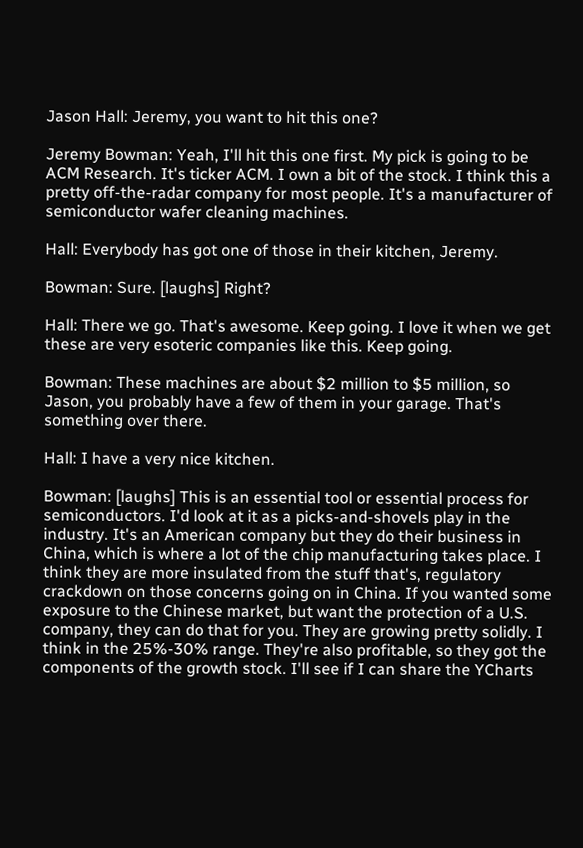Jason Hall: Jeremy, you want to hit this one?

Jeremy Bowman: Yeah, I'll hit this one first. My pick is going to be ACM Research. It's ticker ACM. I own a bit of the stock. I think this a pretty off-the-radar company for most people. It's a manufacturer of semiconductor wafer cleaning machines.

Hall: Everybody has got one of those in their kitchen, Jeremy.

Bowman: Sure. [laughs] Right?

Hall: There we go. That's awesome. Keep going. I love it when we get these are very esoteric companies like this. Keep going.

Bowman: These machines are about $2 million to $5 million, so Jason, you probably have a few of them in your garage. That's something over there.

Hall: I have a very nice kitchen.

Bowman: [laughs] This is an essential tool or essential process for semiconductors. I'd look at it as a picks-and-shovels play in the industry. It's an American company but they do their business in China, which is where a lot of the chip manufacturing takes place. I think they are more insulated from the stuff that's, regulatory crackdown on those concerns going on in China. If you wanted some exposure to the Chinese market, but want the protection of a U.S. company, they can do that for you. They are growing pretty solidly. I think in the 25%-30% range. They're also profitable, so they got the components of the growth stock. I'll see if I can share the YCharts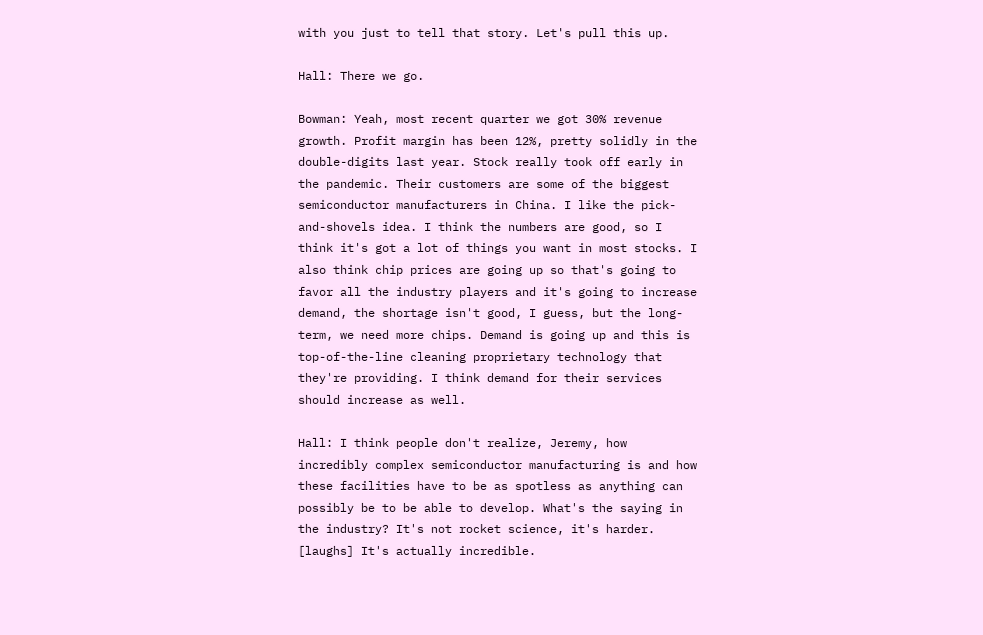with you just to tell that story. Let's pull this up.

Hall: There we go.

Bowman: Yeah, most recent quarter we got 30% revenue growth. Profit margin has been 12%, pretty solidly in the double-digits last year. Stock really took off early in the pandemic. Their customers are some of the biggest semiconductor manufacturers in China. I like the pick-and-shovels idea. I think the numbers are good, so I think it's got a lot of things you want in most stocks. I also think chip prices are going up so that's going to favor all the industry players and it's going to increase demand, the shortage isn't good, I guess, but the long-term, we need more chips. Demand is going up and this is top-of-the-line cleaning proprietary technology that they're providing. I think demand for their services should increase as well.

Hall: I think people don't realize, Jeremy, how incredibly complex semiconductor manufacturing is and how these facilities have to be as spotless as anything can possibly be to be able to develop. What's the saying in the industry? It's not rocket science, it's harder. [laughs] It's actually incredible.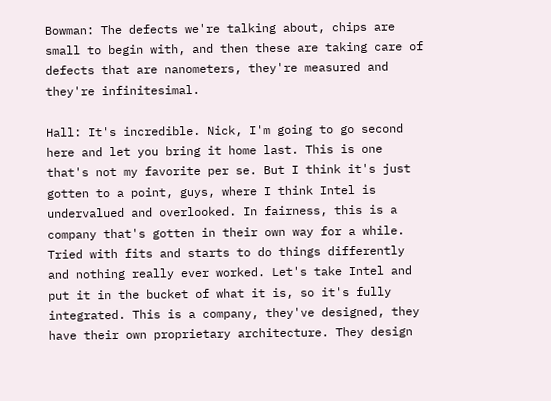Bowman: The defects we're talking about, chips are small to begin with, and then these are taking care of defects that are nanometers, they're measured and they're infinitesimal.

Hall: It's incredible. Nick, I'm going to go second here and let you bring it home last. This is one that's not my favorite per se. But I think it's just gotten to a point, guys, where I think Intel is undervalued and overlooked. In fairness, this is a company that's gotten in their own way for a while. Tried with fits and starts to do things differently and nothing really ever worked. Let's take Intel and put it in the bucket of what it is, so it's fully integrated. This is a company, they've designed, they have their own proprietary architecture. They design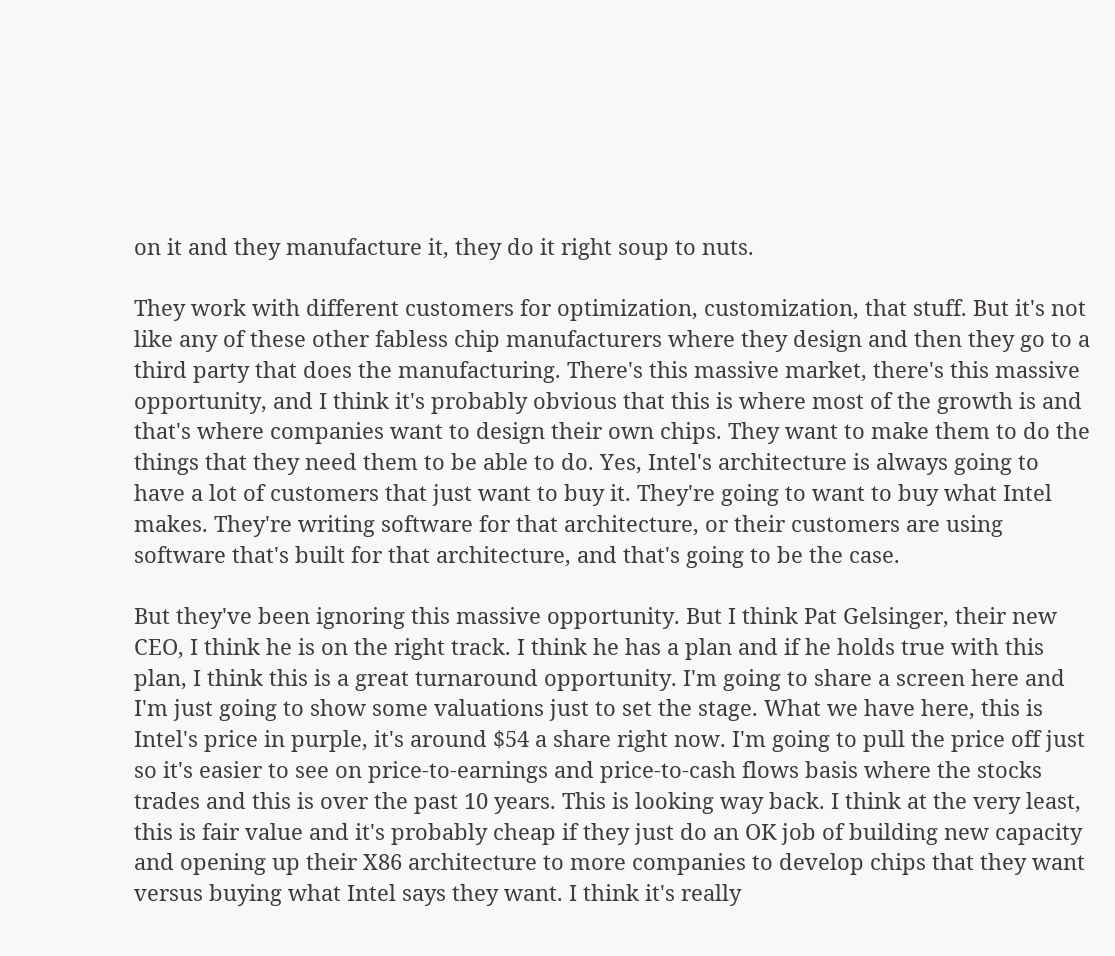on it and they manufacture it, they do it right soup to nuts.

They work with different customers for optimization, customization, that stuff. But it's not like any of these other fabless chip manufacturers where they design and then they go to a third party that does the manufacturing. There's this massive market, there's this massive opportunity, and I think it's probably obvious that this is where most of the growth is and that's where companies want to design their own chips. They want to make them to do the things that they need them to be able to do. Yes, Intel's architecture is always going to have a lot of customers that just want to buy it. They're going to want to buy what Intel makes. They're writing software for that architecture, or their customers are using software that's built for that architecture, and that's going to be the case.

But they've been ignoring this massive opportunity. But I think Pat Gelsinger, their new CEO, I think he is on the right track. I think he has a plan and if he holds true with this plan, I think this is a great turnaround opportunity. I'm going to share a screen here and I'm just going to show some valuations just to set the stage. What we have here, this is Intel's price in purple, it's around $54 a share right now. I'm going to pull the price off just so it's easier to see on price-to-earnings and price-to-cash flows basis where the stocks trades and this is over the past 10 years. This is looking way back. I think at the very least, this is fair value and it's probably cheap if they just do an OK job of building new capacity and opening up their X86 architecture to more companies to develop chips that they want versus buying what Intel says they want. I think it's really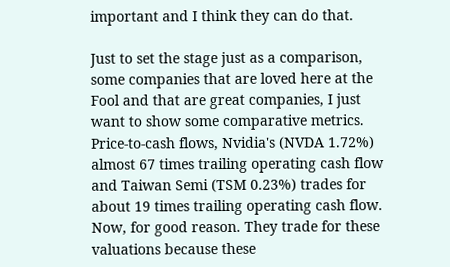important and I think they can do that.

Just to set the stage just as a comparison, some companies that are loved here at the Fool and that are great companies, I just want to show some comparative metrics. Price-to-cash flows, Nvidia's (NVDA 1.72%) almost 67 times trailing operating cash flow and Taiwan Semi (TSM 0.23%) trades for about 19 times trailing operating cash flow. Now, for good reason. They trade for these valuations because these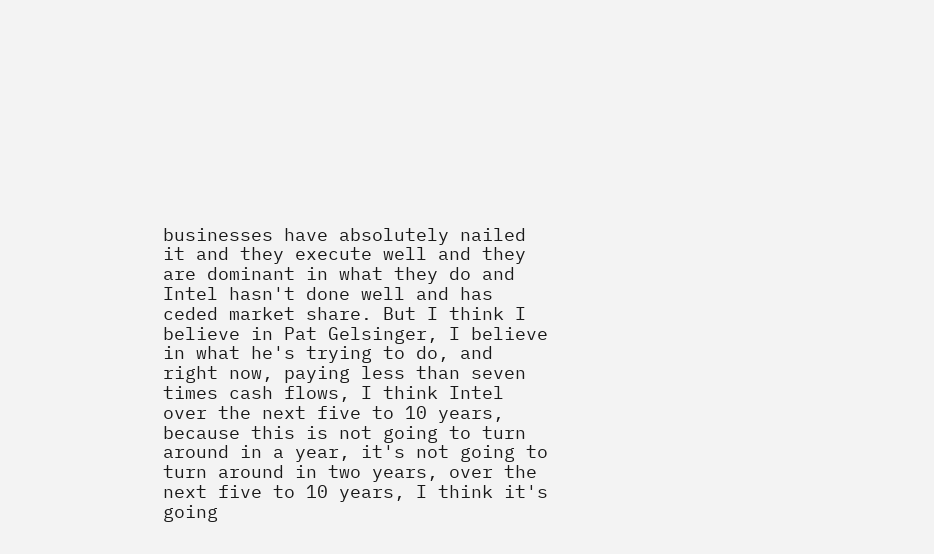businesses have absolutely nailed it and they execute well and they are dominant in what they do and Intel hasn't done well and has ceded market share. But I think I believe in Pat Gelsinger, I believe in what he's trying to do, and right now, paying less than seven times cash flows, I think Intel over the next five to 10 years, because this is not going to turn around in a year, it's not going to turn around in two years, over the next five to 10 years, I think it's going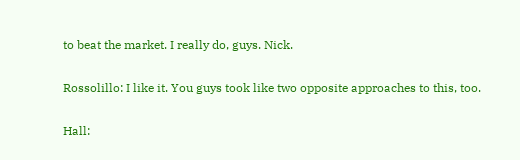to beat the market. I really do, guys. Nick.

Rossolillo: I like it. You guys took like two opposite approaches to this, too.

Hall: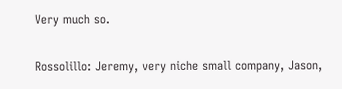Very much so.

Rossolillo: Jeremy, very niche small company, Jason,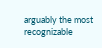arguably the most recognizable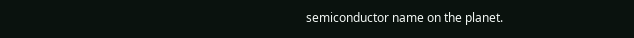semiconductor name on the planet.